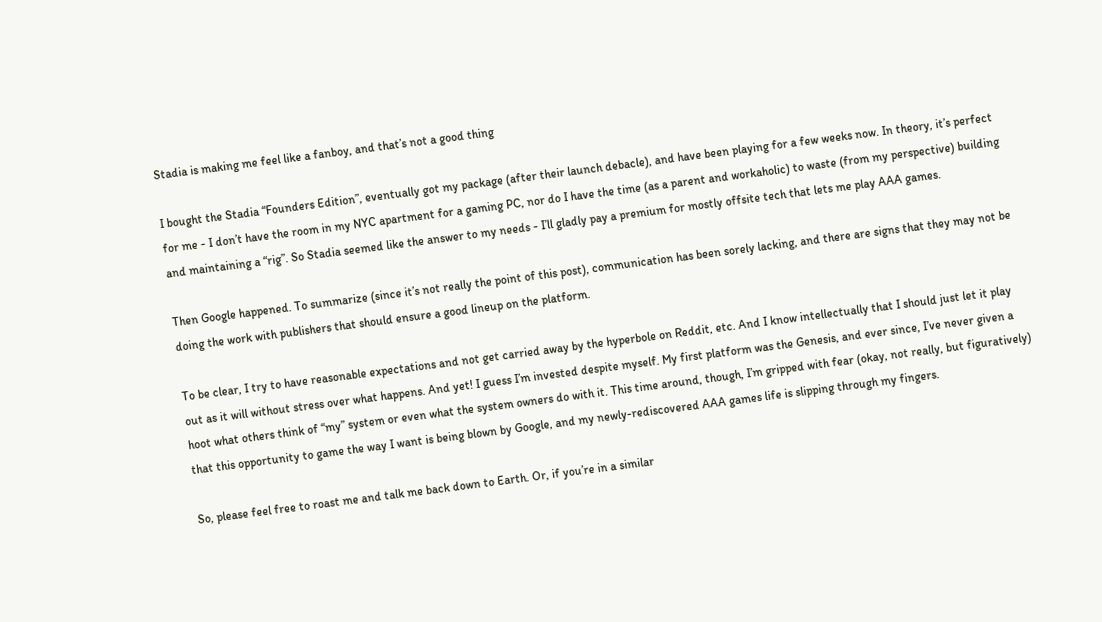Stadia is making me feel like a fanboy, and that’s not a good thing

I bought the Stadia “Founders Edition”, eventually got my package (after their launch debacle), and have been playing for a few weeks now. In theory, it’s perfect for me - I don’t have the room in my NYC apartment for a gaming PC, nor do I have the time (as a parent and workaholic) to waste (from my perspective) building and maintaining a “rig”. So Stadia seemed like the answer to my needs - I’ll gladly pay a premium for mostly offsite tech that lets me play AAA games.

Then Google happened. To summarize (since it’s not really the point of this post), communication has been sorely lacking, and there are signs that they may not be doing the work with publishers that should ensure a good lineup on the platform.

To be clear, I try to have reasonable expectations and not get carried away by the hyperbole on Reddit, etc. And I know intellectually that I should just let it play out as it will without stress over what happens. And yet! I guess I’m invested despite myself. My first platform was the Genesis, and ever since, I’ve never given a hoot what others think of “my” system or even what the system owners do with it. This time around, though, I’m gripped with fear (okay, not really, but figuratively) that this opportunity to game the way I want is being blown by Google, and my newly-rediscovered AAA games life is slipping through my fingers.

So, please feel free to roast me and talk me back down to Earth. Or, if you’re in a similar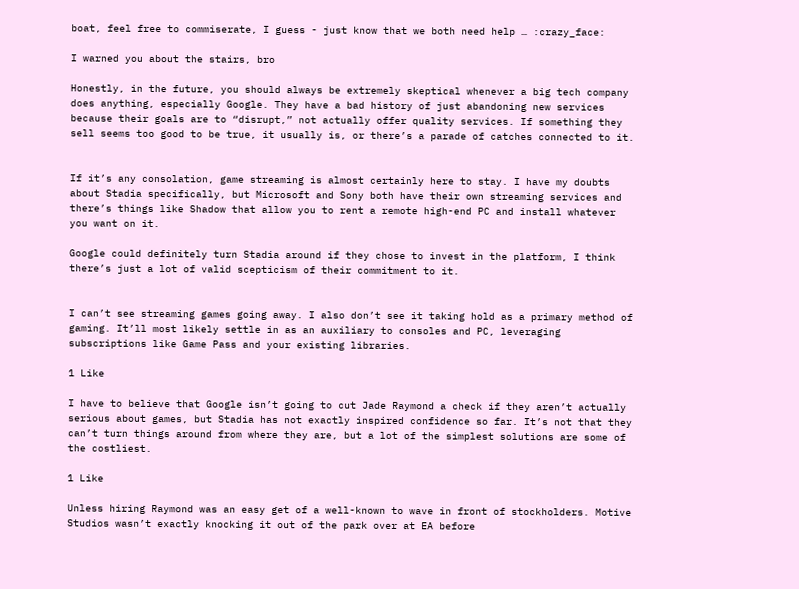boat, feel free to commiserate, I guess - just know that we both need help … :crazy_face:

I warned you about the stairs, bro

Honestly, in the future, you should always be extremely skeptical whenever a big tech company does anything, especially Google. They have a bad history of just abandoning new services because their goals are to “disrupt,” not actually offer quality services. If something they sell seems too good to be true, it usually is, or there’s a parade of catches connected to it.


If it’s any consolation, game streaming is almost certainly here to stay. I have my doubts about Stadia specifically, but Microsoft and Sony both have their own streaming services and there’s things like Shadow that allow you to rent a remote high-end PC and install whatever you want on it.

Google could definitely turn Stadia around if they chose to invest in the platform, I think there’s just a lot of valid scepticism of their commitment to it.


I can’t see streaming games going away. I also don’t see it taking hold as a primary method of gaming. It’ll most likely settle in as an auxiliary to consoles and PC, leveraging subscriptions like Game Pass and your existing libraries.

1 Like

I have to believe that Google isn’t going to cut Jade Raymond a check if they aren’t actually serious about games, but Stadia has not exactly inspired confidence so far. It’s not that they can’t turn things around from where they are, but a lot of the simplest solutions are some of the costliest.

1 Like

Unless hiring Raymond was an easy get of a well-known to wave in front of stockholders. Motive Studios wasn’t exactly knocking it out of the park over at EA before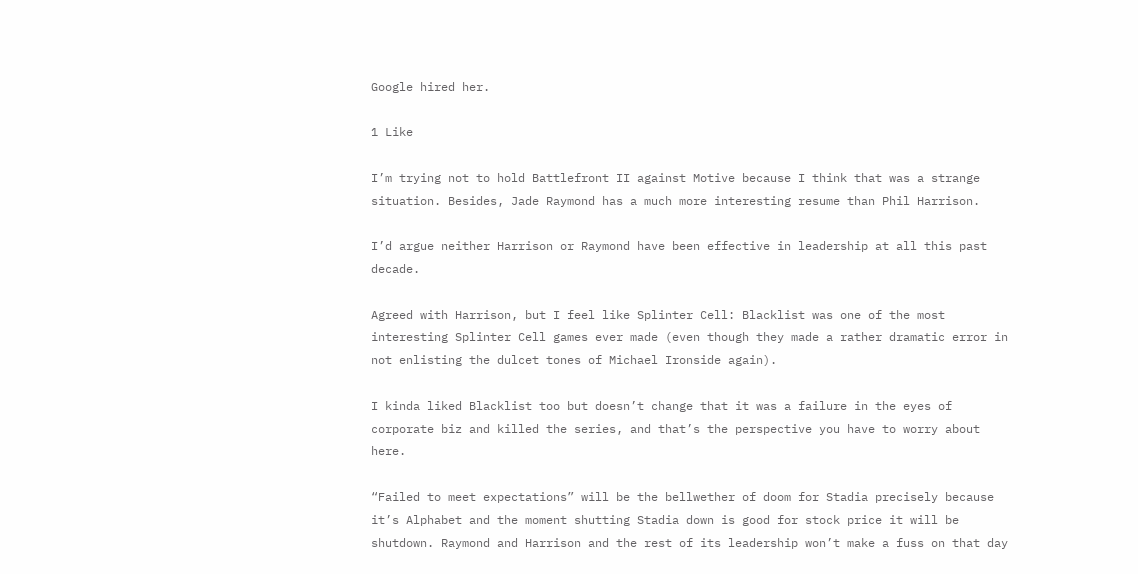Google hired her.

1 Like

I’m trying not to hold Battlefront II against Motive because I think that was a strange situation. Besides, Jade Raymond has a much more interesting resume than Phil Harrison.

I’d argue neither Harrison or Raymond have been effective in leadership at all this past decade.

Agreed with Harrison, but I feel like Splinter Cell: Blacklist was one of the most interesting Splinter Cell games ever made (even though they made a rather dramatic error in not enlisting the dulcet tones of Michael Ironside again).

I kinda liked Blacklist too but doesn’t change that it was a failure in the eyes of corporate biz and killed the series, and that’s the perspective you have to worry about here.

“Failed to meet expectations” will be the bellwether of doom for Stadia precisely because it’s Alphabet and the moment shutting Stadia down is good for stock price it will be shutdown. Raymond and Harrison and the rest of its leadership won’t make a fuss on that day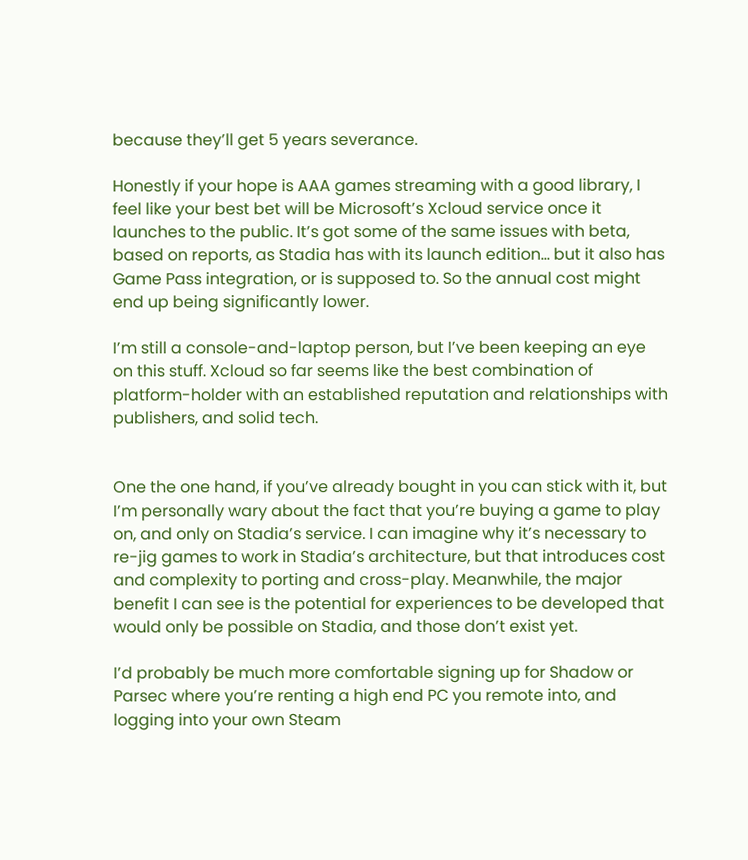because they’ll get 5 years severance.

Honestly if your hope is AAA games streaming with a good library, I feel like your best bet will be Microsoft’s Xcloud service once it launches to the public. It’s got some of the same issues with beta, based on reports, as Stadia has with its launch edition… but it also has Game Pass integration, or is supposed to. So the annual cost might end up being significantly lower.

I’m still a console-and-laptop person, but I’ve been keeping an eye on this stuff. Xcloud so far seems like the best combination of platform-holder with an established reputation and relationships with publishers, and solid tech.


One the one hand, if you’ve already bought in you can stick with it, but I’m personally wary about the fact that you’re buying a game to play on, and only on Stadia’s service. I can imagine why it’s necessary to re-jig games to work in Stadia’s architecture, but that introduces cost and complexity to porting and cross-play. Meanwhile, the major benefit I can see is the potential for experiences to be developed that would only be possible on Stadia, and those don’t exist yet.

I’d probably be much more comfortable signing up for Shadow or Parsec where you’re renting a high end PC you remote into, and logging into your own Steam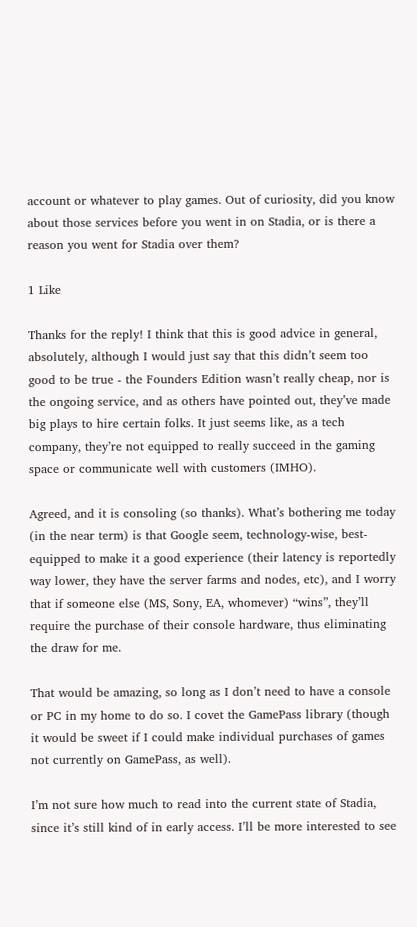account or whatever to play games. Out of curiosity, did you know about those services before you went in on Stadia, or is there a reason you went for Stadia over them?

1 Like

Thanks for the reply! I think that this is good advice in general, absolutely, although I would just say that this didn’t seem too good to be true - the Founders Edition wasn’t really cheap, nor is the ongoing service, and as others have pointed out, they’ve made big plays to hire certain folks. It just seems like, as a tech company, they’re not equipped to really succeed in the gaming space or communicate well with customers (IMHO).

Agreed, and it is consoling (so thanks). What’s bothering me today (in the near term) is that Google seem, technology-wise, best-equipped to make it a good experience (their latency is reportedly way lower, they have the server farms and nodes, etc), and I worry that if someone else (MS, Sony, EA, whomever) “wins”, they’ll require the purchase of their console hardware, thus eliminating the draw for me.

That would be amazing, so long as I don’t need to have a console or PC in my home to do so. I covet the GamePass library (though it would be sweet if I could make individual purchases of games not currently on GamePass, as well).

I’m not sure how much to read into the current state of Stadia, since it’s still kind of in early access. I’ll be more interested to see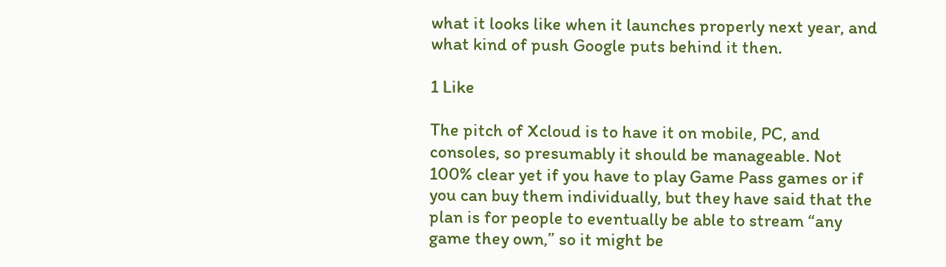what it looks like when it launches properly next year, and what kind of push Google puts behind it then.

1 Like

The pitch of Xcloud is to have it on mobile, PC, and consoles, so presumably it should be manageable. Not 100% clear yet if you have to play Game Pass games or if you can buy them individually, but they have said that the plan is for people to eventually be able to stream “any game they own,” so it might be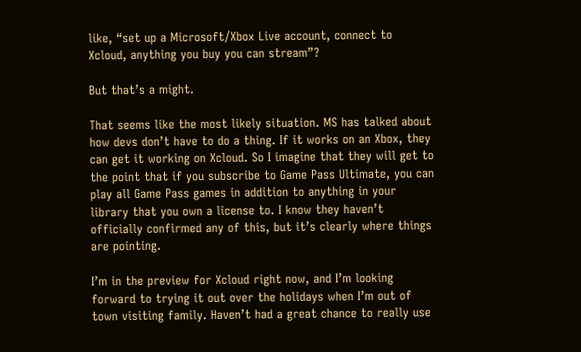like, “set up a Microsoft/Xbox Live account, connect to Xcloud, anything you buy you can stream”?

But that’s a might.

That seems like the most likely situation. MS has talked about how devs don’t have to do a thing. If it works on an Xbox, they can get it working on Xcloud. So I imagine that they will get to the point that if you subscribe to Game Pass Ultimate, you can play all Game Pass games in addition to anything in your library that you own a license to. I know they haven’t officially confirmed any of this, but it’s clearly where things are pointing.

I’m in the preview for Xcloud right now, and I’m looking forward to trying it out over the holidays when I’m out of town visiting family. Haven’t had a great chance to really use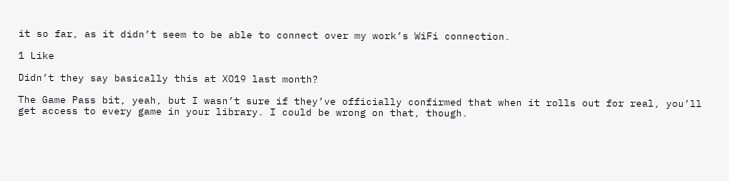it so far, as it didn’t seem to be able to connect over my work’s WiFi connection.

1 Like

Didn’t they say basically this at XO19 last month?

The Game Pass bit, yeah, but I wasn’t sure if they’ve officially confirmed that when it rolls out for real, you’ll get access to every game in your library. I could be wrong on that, though.